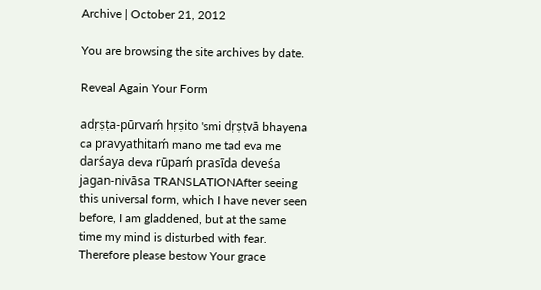Archive | October 21, 2012

You are browsing the site archives by date.

Reveal Again Your Form

adṛṣṭa-pūrvaḿ hṛṣito 'smi dṛṣṭvā bhayena ca pravyathitaḿ mano me tad eva me darśaya deva rūpaḿ prasīda deveśa jagan-nivāsa TRANSLATIONAfter seeing this universal form, which I have never seen before, I am gladdened, but at the same time my mind is disturbed with fear. Therefore please bestow Your grace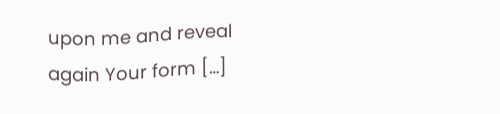upon me and reveal again Your form […]